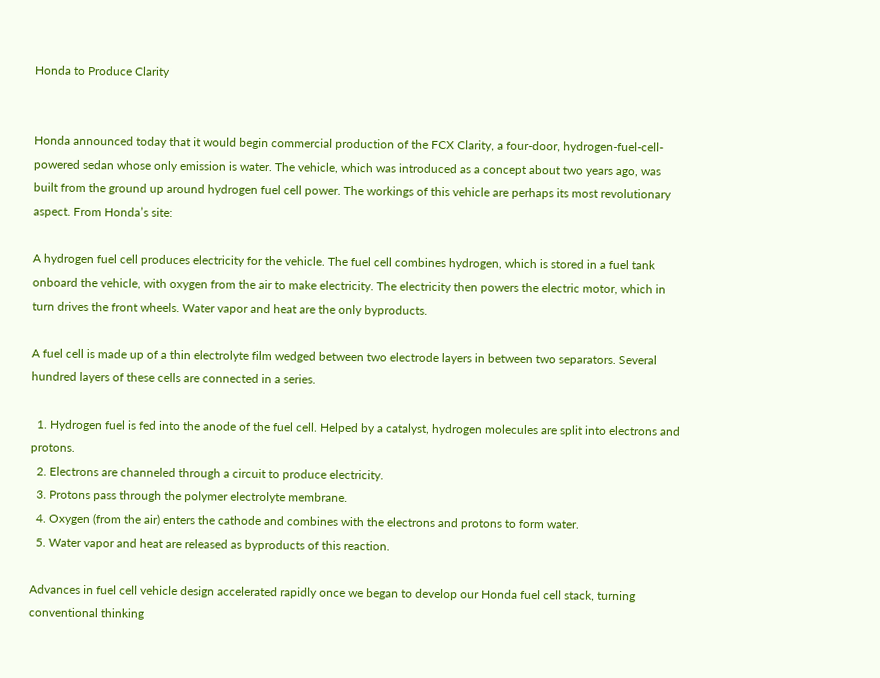Honda to Produce Clarity


Honda announced today that it would begin commercial production of the FCX Clarity, a four-door, hydrogen-fuel-cell-powered sedan whose only emission is water. The vehicle, which was introduced as a concept about two years ago, was built from the ground up around hydrogen fuel cell power. The workings of this vehicle are perhaps its most revolutionary aspect. From Honda’s site:

A hydrogen fuel cell produces electricity for the vehicle. The fuel cell combines hydrogen, which is stored in a fuel tank onboard the vehicle, with oxygen from the air to make electricity. The electricity then powers the electric motor, which in turn drives the front wheels. Water vapor and heat are the only byproducts.

A fuel cell is made up of a thin electrolyte film wedged between two electrode layers in between two separators. Several hundred layers of these cells are connected in a series.

  1. Hydrogen fuel is fed into the anode of the fuel cell. Helped by a catalyst, hydrogen molecules are split into electrons and protons.
  2. Electrons are channeled through a circuit to produce electricity.
  3. Protons pass through the polymer electrolyte membrane.
  4. Oxygen (from the air) enters the cathode and combines with the electrons and protons to form water.
  5. Water vapor and heat are released as byproducts of this reaction.

Advances in fuel cell vehicle design accelerated rapidly once we began to develop our Honda fuel cell stack, turning conventional thinking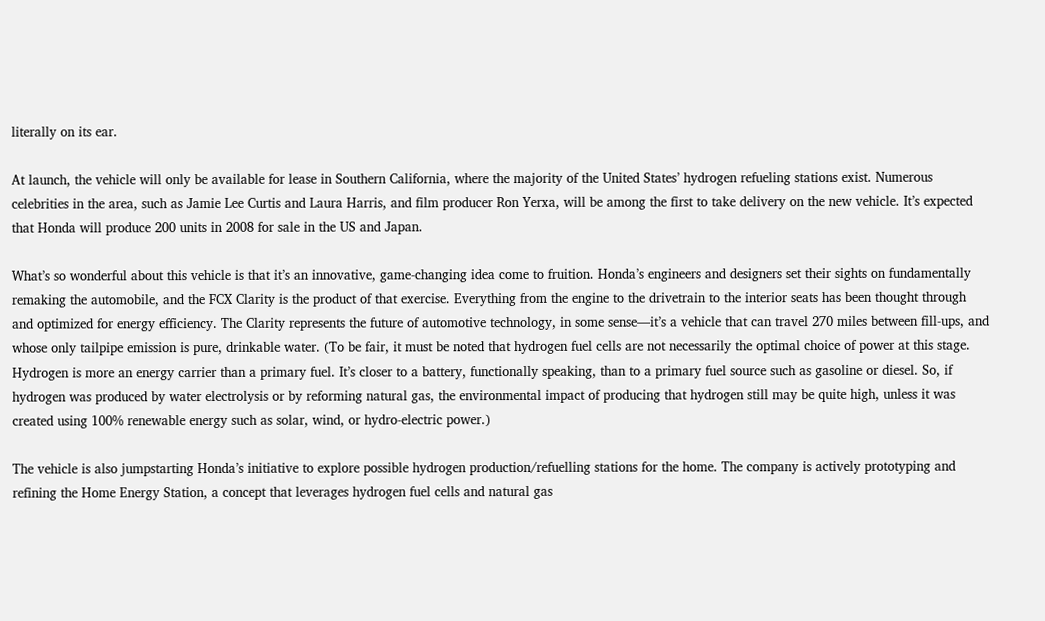literally on its ear.

At launch, the vehicle will only be available for lease in Southern California, where the majority of the United States’ hydrogen refueling stations exist. Numerous celebrities in the area, such as Jamie Lee Curtis and Laura Harris, and film producer Ron Yerxa, will be among the first to take delivery on the new vehicle. It’s expected that Honda will produce 200 units in 2008 for sale in the US and Japan.

What’s so wonderful about this vehicle is that it’s an innovative, game-changing idea come to fruition. Honda’s engineers and designers set their sights on fundamentally remaking the automobile, and the FCX Clarity is the product of that exercise. Everything from the engine to the drivetrain to the interior seats has been thought through and optimized for energy efficiency. The Clarity represents the future of automotive technology, in some sense—it’s a vehicle that can travel 270 miles between fill-ups, and whose only tailpipe emission is pure, drinkable water. (To be fair, it must be noted that hydrogen fuel cells are not necessarily the optimal choice of power at this stage. Hydrogen is more an energy carrier than a primary fuel. It’s closer to a battery, functionally speaking, than to a primary fuel source such as gasoline or diesel. So, if hydrogen was produced by water electrolysis or by reforming natural gas, the environmental impact of producing that hydrogen still may be quite high, unless it was created using 100% renewable energy such as solar, wind, or hydro-electric power.)

The vehicle is also jumpstarting Honda’s initiative to explore possible hydrogen production/refuelling stations for the home. The company is actively prototyping and refining the Home Energy Station, a concept that leverages hydrogen fuel cells and natural gas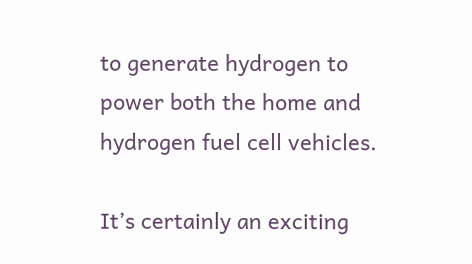to generate hydrogen to power both the home and hydrogen fuel cell vehicles.

It’s certainly an exciting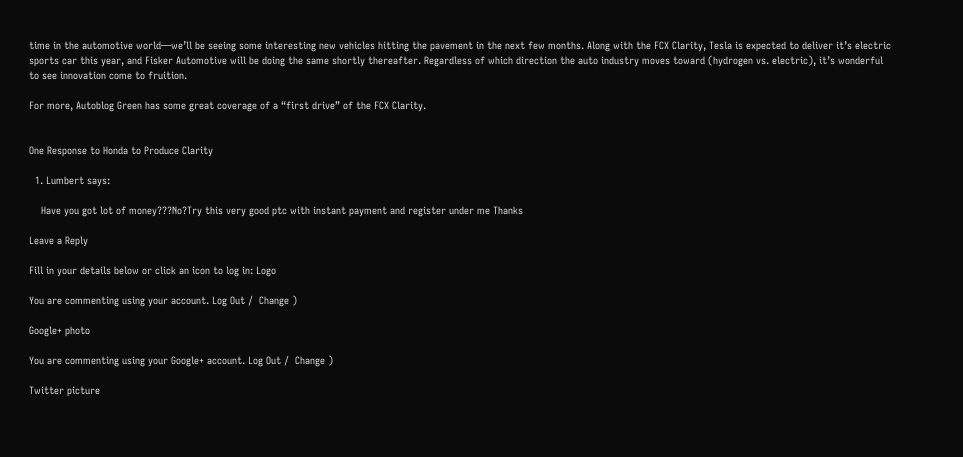time in the automotive world—we’ll be seeing some interesting new vehicles hitting the pavement in the next few months. Along with the FCX Clarity, Tesla is expected to deliver it’s electric sports car this year, and Fisker Automotive will be doing the same shortly thereafter. Regardless of which direction the auto industry moves toward (hydrogen vs. electric), it’s wonderful to see innovation come to fruition.

For more, Autoblog Green has some great coverage of a “first drive” of the FCX Clarity.


One Response to Honda to Produce Clarity

  1. Lumbert says:

    Have you got lot of money???No?Try this very good ptc with instant payment and register under me Thanks

Leave a Reply

Fill in your details below or click an icon to log in: Logo

You are commenting using your account. Log Out /  Change )

Google+ photo

You are commenting using your Google+ account. Log Out /  Change )

Twitter picture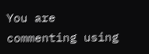You are commenting using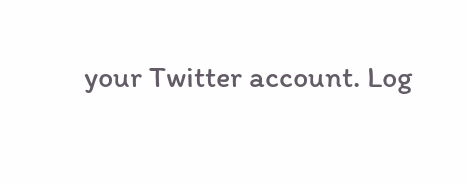your Twitter account. Log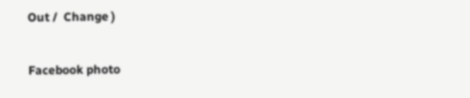Out /  Change )

Facebook photo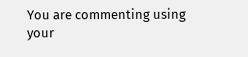You are commenting using your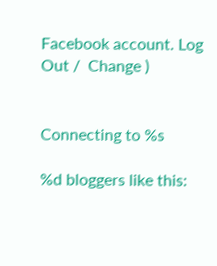Facebook account. Log Out /  Change )


Connecting to %s

%d bloggers like this: